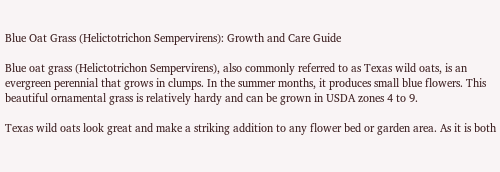Blue Oat Grass (Helictotrichon Sempervirens): Growth and Care Guide

Blue oat grass (Helictotrichon Sempervirens), also commonly referred to as Texas wild oats, is an evergreen perennial that grows in clumps. In the summer months, it produces small blue flowers. This beautiful ornamental grass is relatively hardy and can be grown in USDA zones 4 to 9.

Texas wild oats look great and make a striking addition to any flower bed or garden area. As it is both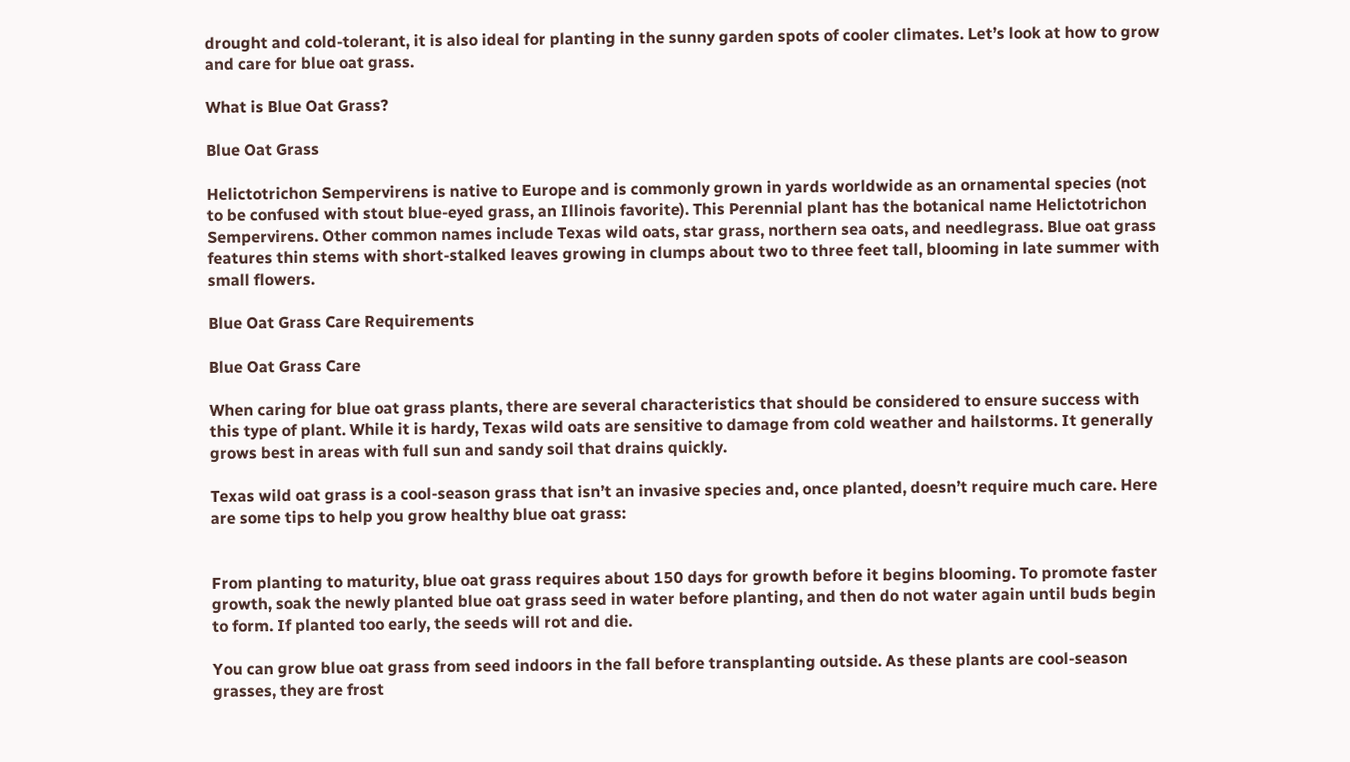drought and cold-tolerant, it is also ideal for planting in the sunny garden spots of cooler climates. Let’s look at how to grow and care for blue oat grass.

What is Blue Oat Grass?

Blue Oat Grass

Helictotrichon Sempervirens is native to Europe and is commonly grown in yards worldwide as an ornamental species (not to be confused with stout blue-eyed grass, an Illinois favorite). This Perennial plant has the botanical name Helictotrichon Sempervirens. Other common names include Texas wild oats, star grass, northern sea oats, and needlegrass. Blue oat grass features thin stems with short-stalked leaves growing in clumps about two to three feet tall, blooming in late summer with small flowers.

Blue Oat Grass Care Requirements

Blue Oat Grass Care

When caring for blue oat grass plants, there are several characteristics that should be considered to ensure success with this type of plant. While it is hardy, Texas wild oats are sensitive to damage from cold weather and hailstorms. It generally grows best in areas with full sun and sandy soil that drains quickly.

Texas wild oat grass is a cool-season grass that isn’t an invasive species and, once planted, doesn’t require much care. Here are some tips to help you grow healthy blue oat grass:


From planting to maturity, blue oat grass requires about 150 days for growth before it begins blooming. To promote faster growth, soak the newly planted blue oat grass seed in water before planting, and then do not water again until buds begin to form. If planted too early, the seeds will rot and die.

You can grow blue oat grass from seed indoors in the fall before transplanting outside. As these plants are cool-season grasses, they are frost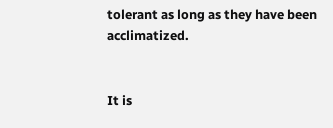tolerant as long as they have been acclimatized.


It is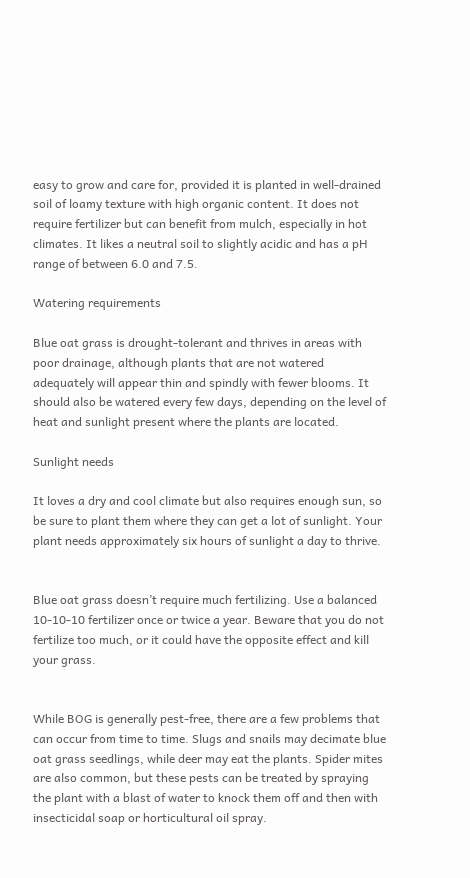easy to grow and care for, provided it is planted in well-drained soil of loamy texture with high organic content. It does not require fertilizer but can benefit from mulch, especially in hot climates. It likes a neutral soil to slightly acidic and has a pH range of between 6.0 and 7.5.

Watering requirements

Blue oat grass is drought-tolerant and thrives in areas with poor drainage, although plants that are not watered adequately will appear thin and spindly with fewer blooms. It should also be watered every few days, depending on the level of heat and sunlight present where the plants are located.

Sunlight needs

It loves a dry and cool climate but also requires enough sun, so be sure to plant them where they can get a lot of sunlight. Your plant needs approximately six hours of sunlight a day to thrive.


Blue oat grass doesn’t require much fertilizing. Use a balanced 10-10-10 fertilizer once or twice a year. Beware that you do not fertilize too much, or it could have the opposite effect and kill your grass.


While BOG is generally pest-free, there are a few problems that can occur from time to time. Slugs and snails may decimate blue oat grass seedlings, while deer may eat the plants. Spider mites are also common, but these pests can be treated by spraying the plant with a blast of water to knock them off and then with insecticidal soap or horticultural oil spray.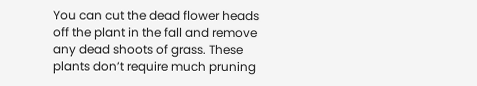You can cut the dead flower heads off the plant in the fall and remove any dead shoots of grass. These plants don’t require much pruning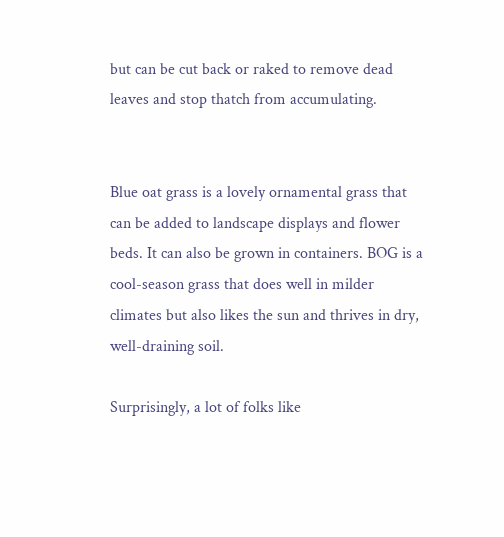but can be cut back or raked to remove dead leaves and stop thatch from accumulating.


Blue oat grass is a lovely ornamental grass that can be added to landscape displays and flower beds. It can also be grown in containers. BOG is a cool-season grass that does well in milder climates but also likes the sun and thrives in dry, well-draining soil.

Surprisingly, a lot of folks like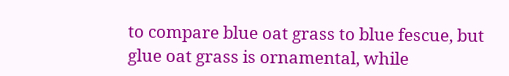to compare blue oat grass to blue fescue, but glue oat grass is ornamental, while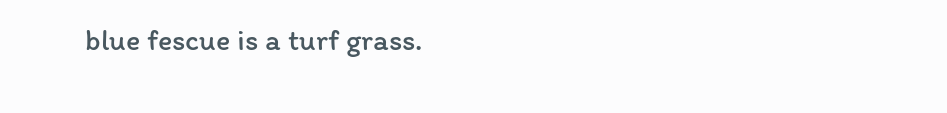blue fescue is a turf grass.